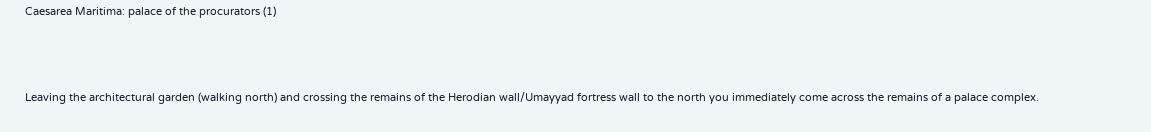Caesarea Maritima: palace of the procurators (1)



Leaving the architectural garden (walking north) and crossing the remains of the Herodian wall/Umayyad fortress wall to the north you immediately come across the remains of a palace complex.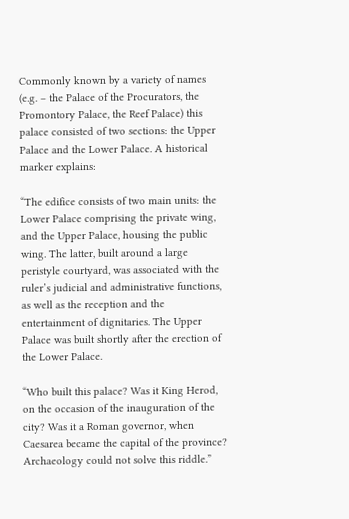Commonly known by a variety of names (e.g. – the Palace of the Procurators, the Promontory Palace, the Reef Palace) this palace consisted of two sections: the Upper Palace and the Lower Palace. A historical marker explains:

“The edifice consists of two main units: the Lower Palace comprising the private wing, and the Upper Palace, housing the public wing. The latter, built around a large peristyle courtyard, was associated with the ruler’s judicial and administrative functions, as well as the reception and the entertainment of dignitaries. The Upper Palace was built shortly after the erection of the Lower Palace.

“Who built this palace? Was it King Herod, on the occasion of the inauguration of the city? Was it a Roman governor, when Caesarea became the capital of the province? Archaeology could not solve this riddle.”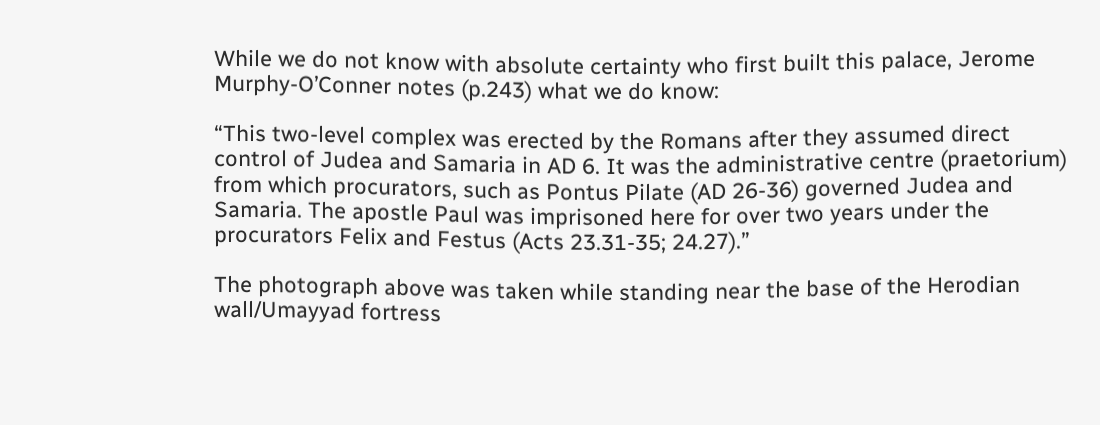While we do not know with absolute certainty who first built this palace, Jerome Murphy-O’Conner notes (p.243) what we do know:

“This two-level complex was erected by the Romans after they assumed direct control of Judea and Samaria in AD 6. It was the administrative centre (praetorium) from which procurators, such as Pontus Pilate (AD 26-36) governed Judea and Samaria. The apostle Paul was imprisoned here for over two years under the procurators Felix and Festus (Acts 23.31-35; 24.27).”

The photograph above was taken while standing near the base of the Herodian wall/Umayyad fortress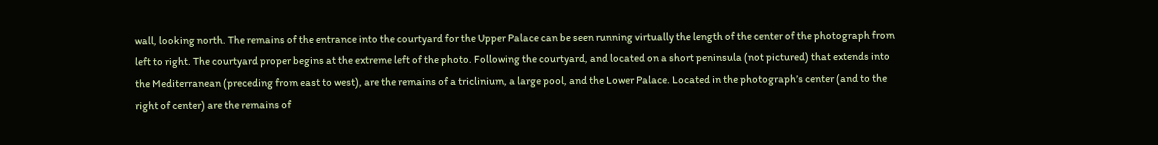wall, looking north. The remains of the entrance into the courtyard for the Upper Palace can be seen running virtually the length of the center of the photograph from left to right. The courtyard proper begins at the extreme left of the photo. Following the courtyard, and located on a short peninsula (not pictured) that extends into the Mediterranean (preceding from east to west), are the remains of a triclinium, a large pool, and the Lower Palace. Located in the photograph’s center (and to the right of center) are the remains of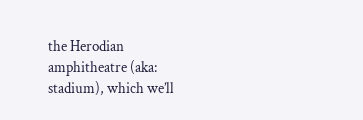the Herodian amphitheatre (aka: stadium), which we’ll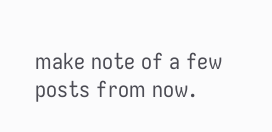make note of a few posts from now.